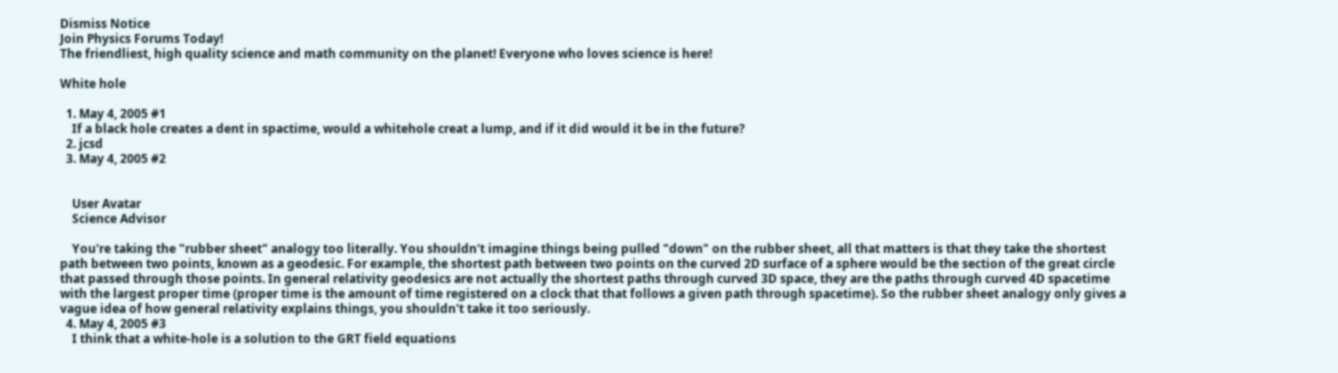Dismiss Notice
Join Physics Forums Today!
The friendliest, high quality science and math community on the planet! Everyone who loves science is here!

White hole

  1. May 4, 2005 #1
    If a black hole creates a dent in spactime, would a whitehole creat a lump, and if it did would it be in the future?
  2. jcsd
  3. May 4, 2005 #2


    User Avatar
    Science Advisor

    You're taking the "rubber sheet" analogy too literally. You shouldn't imagine things being pulled "down" on the rubber sheet, all that matters is that they take the shortest path between two points, known as a geodesic. For example, the shortest path between two points on the curved 2D surface of a sphere would be the section of the great circle that passed through those points. In general relativity geodesics are not actually the shortest paths through curved 3D space, they are the paths through curved 4D spacetime with the largest proper time (proper time is the amount of time registered on a clock that that follows a given path through spacetime). So the rubber sheet analogy only gives a vague idea of how general relativity explains things, you shouldn't take it too seriously.
  4. May 4, 2005 #3
    I think that a white-hole is a solution to the GRT field equations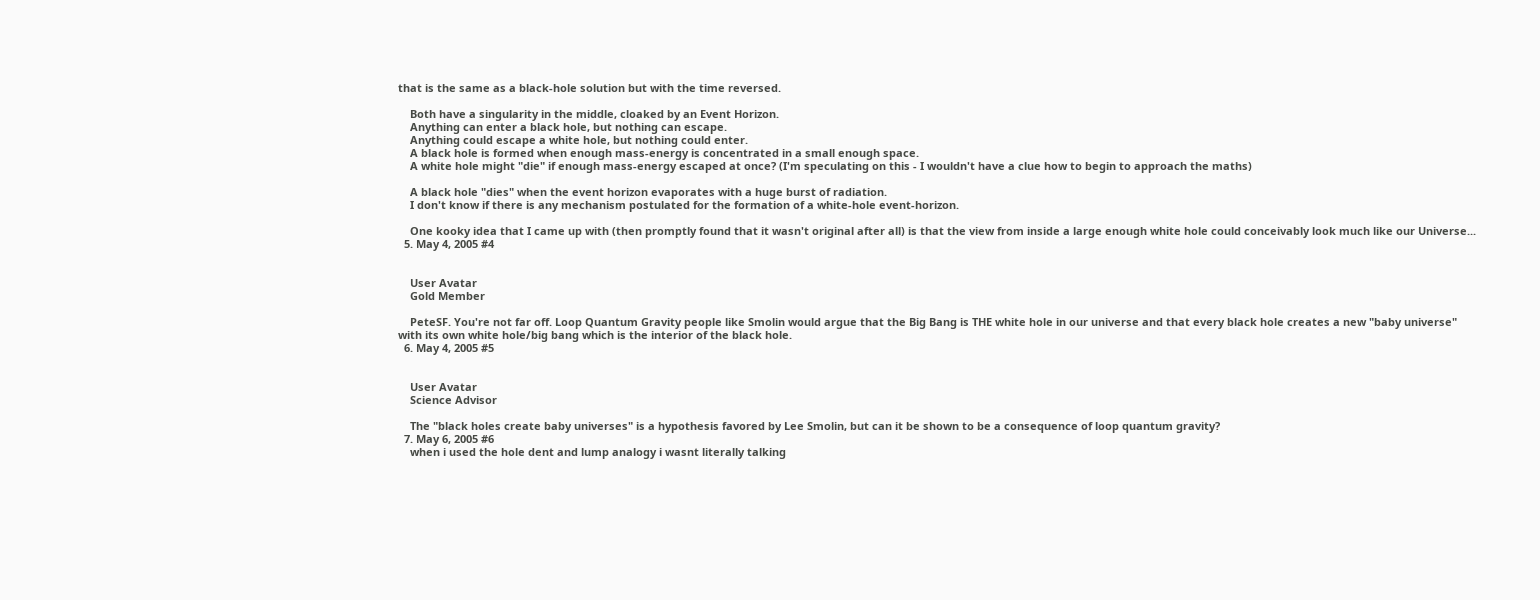that is the same as a black-hole solution but with the time reversed.

    Both have a singularity in the middle, cloaked by an Event Horizon.
    Anything can enter a black hole, but nothing can escape.
    Anything could escape a white hole, but nothing could enter.
    A black hole is formed when enough mass-energy is concentrated in a small enough space.
    A white hole might "die" if enough mass-energy escaped at once? (I'm speculating on this - I wouldn't have a clue how to begin to approach the maths)

    A black hole "dies" when the event horizon evaporates with a huge burst of radiation.
    I don't know if there is any mechanism postulated for the formation of a white-hole event-horizon.

    One kooky idea that I came up with (then promptly found that it wasn't original after all) is that the view from inside a large enough white hole could conceivably look much like our Universe...
  5. May 4, 2005 #4


    User Avatar
    Gold Member

    PeteSF. You're not far off. Loop Quantum Gravity people like Smolin would argue that the Big Bang is THE white hole in our universe and that every black hole creates a new "baby universe" with its own white hole/big bang which is the interior of the black hole.
  6. May 4, 2005 #5


    User Avatar
    Science Advisor

    The "black holes create baby universes" is a hypothesis favored by Lee Smolin, but can it be shown to be a consequence of loop quantum gravity?
  7. May 6, 2005 #6
    when i used the hole dent and lump analogy i wasnt literally talking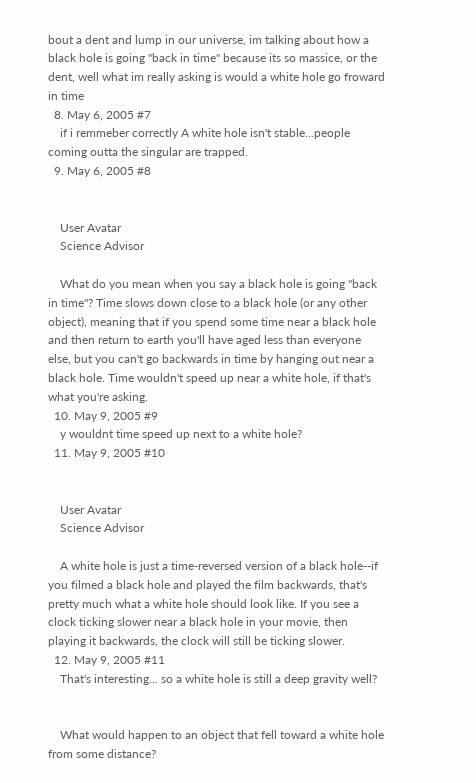bout a dent and lump in our universe, im talking about how a black hole is going "back in time" because its so massice, or the dent, well what im really asking is would a white hole go froward in time
  8. May 6, 2005 #7
    if i remmeber correctly A white hole isn't stable...people coming outta the singular are trapped.
  9. May 6, 2005 #8


    User Avatar
    Science Advisor

    What do you mean when you say a black hole is going "back in time"? Time slows down close to a black hole (or any other object), meaning that if you spend some time near a black hole and then return to earth you'll have aged less than everyone else, but you can't go backwards in time by hanging out near a black hole. Time wouldn't speed up near a white hole, if that's what you're asking.
  10. May 9, 2005 #9
    y wouldnt time speed up next to a white hole?
  11. May 9, 2005 #10


    User Avatar
    Science Advisor

    A white hole is just a time-reversed version of a black hole--if you filmed a black hole and played the film backwards, that's pretty much what a white hole should look like. If you see a clock ticking slower near a black hole in your movie, then playing it backwards, the clock will still be ticking slower.
  12. May 9, 2005 #11
    That's interesting... so a white hole is still a deep gravity well?


    What would happen to an object that fell toward a white hole from some distance?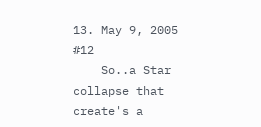13. May 9, 2005 #12
    So..a Star collapse that create's a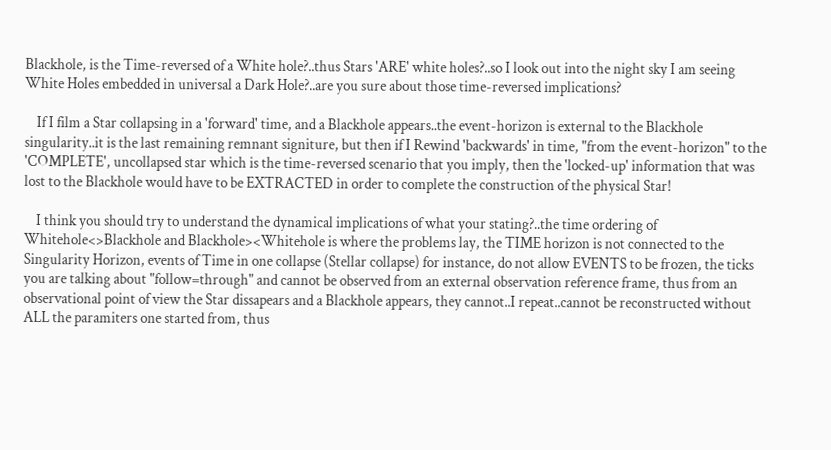Blackhole, is the Time-reversed of a White hole?..thus Stars 'ARE' white holes?..so I look out into the night sky I am seeing White Holes embedded in universal a Dark Hole?..are you sure about those time-reversed implications?

    If I film a Star collapsing in a 'forward' time, and a Blackhole appears..the event-horizon is external to the Blackhole singularity..it is the last remaining remnant signiture, but then if I Rewind 'backwards' in time, "from the event-horizon" to the 'COMPLETE', uncollapsed star which is the time-reversed scenario that you imply, then the 'locked-up' information that was lost to the Blackhole would have to be EXTRACTED in order to complete the construction of the physical Star!

    I think you should try to understand the dynamical implications of what your stating?..the time ordering of Whitehole<>Blackhole and Blackhole><Whitehole is where the problems lay, the TIME horizon is not connected to the Singularity Horizon, events of Time in one collapse (Stellar collapse) for instance, do not allow EVENTS to be frozen, the ticks you are talking about "follow=through" and cannot be observed from an external observation reference frame, thus from an observational point of view the Star dissapears and a Blackhole appears, they cannot..I repeat..cannot be reconstructed without ALL the paramiters one started from, thus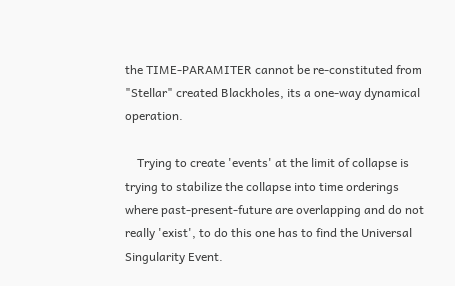the TIME-PARAMITER cannot be re-constituted from "Stellar" created Blackholes, its a one-way dynamical operation.

    Trying to create 'events' at the limit of collapse is trying to stabilize the collapse into time orderings where past-present-future are overlapping and do not really 'exist', to do this one has to find the Universal Singularity Event.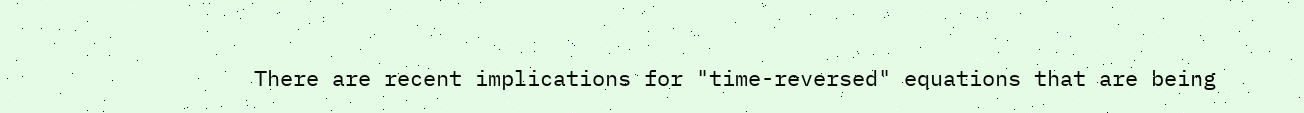There are recent implications for "time-reversed" equations that are being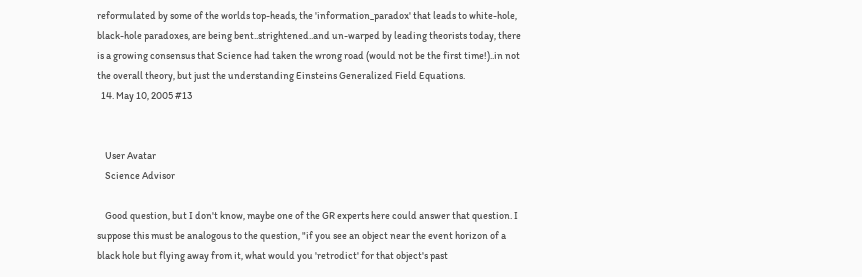reformulated by some of the worlds top-heads, the 'information_paradox' that leads to white-hole, black-hole paradoxes, are being bent..strightened..and un-warped by leading theorists today, there is a growing consensus that Science had taken the wrong road (would not be the first time!)..in not the overall theory, but just the understanding Einsteins Generalized Field Equations.
  14. May 10, 2005 #13


    User Avatar
    Science Advisor

    Good question, but I don't know, maybe one of the GR experts here could answer that question. I suppose this must be analogous to the question, "if you see an object near the event horizon of a black hole but flying away from it, what would you 'retrodict' for that object's past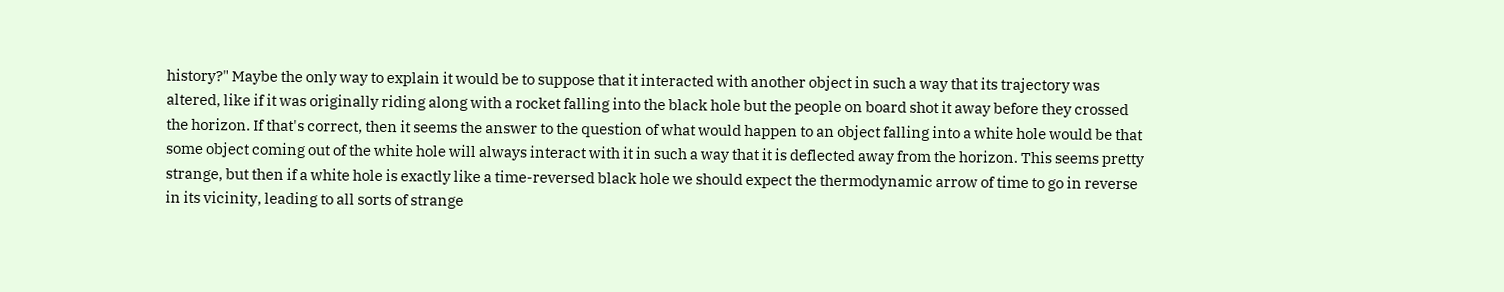history?" Maybe the only way to explain it would be to suppose that it interacted with another object in such a way that its trajectory was altered, like if it was originally riding along with a rocket falling into the black hole but the people on board shot it away before they crossed the horizon. If that's correct, then it seems the answer to the question of what would happen to an object falling into a white hole would be that some object coming out of the white hole will always interact with it in such a way that it is deflected away from the horizon. This seems pretty strange, but then if a white hole is exactly like a time-reversed black hole we should expect the thermodynamic arrow of time to go in reverse in its vicinity, leading to all sorts of strange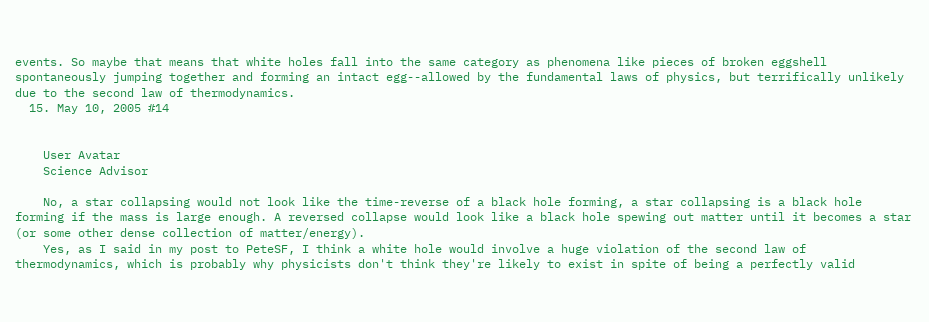events. So maybe that means that white holes fall into the same category as phenomena like pieces of broken eggshell spontaneously jumping together and forming an intact egg--allowed by the fundamental laws of physics, but terrifically unlikely due to the second law of thermodynamics.
  15. May 10, 2005 #14


    User Avatar
    Science Advisor

    No, a star collapsing would not look like the time-reverse of a black hole forming, a star collapsing is a black hole forming if the mass is large enough. A reversed collapse would look like a black hole spewing out matter until it becomes a star (or some other dense collection of matter/energy).
    Yes, as I said in my post to PeteSF, I think a white hole would involve a huge violation of the second law of thermodynamics, which is probably why physicists don't think they're likely to exist in spite of being a perfectly valid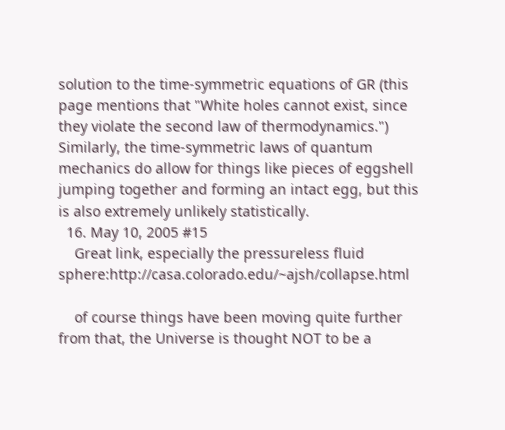solution to the time-symmetric equations of GR (this page mentions that "White holes cannot exist, since they violate the second law of thermodynamics.") Similarly, the time-symmetric laws of quantum mechanics do allow for things like pieces of eggshell jumping together and forming an intact egg, but this is also extremely unlikely statistically.
  16. May 10, 2005 #15
    Great link, especially the pressureless fluid sphere:http://casa.colorado.edu/~ajsh/collapse.html

    of course things have been moving quite further from that, the Universe is thought NOT to be a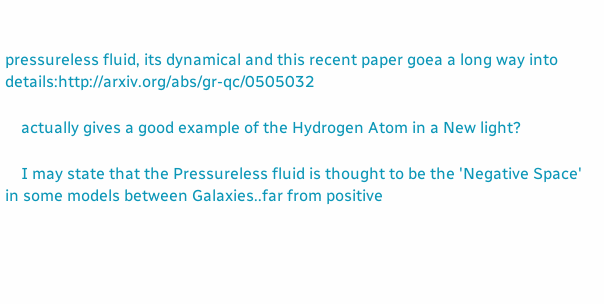pressureless fluid, its dynamical and this recent paper goea a long way into details:http://arxiv.org/abs/gr-qc/0505032

    actually gives a good example of the Hydrogen Atom in a New light?

    I may state that the Pressureless fluid is thought to be the 'Negative Space' in some models between Galaxies..far from positive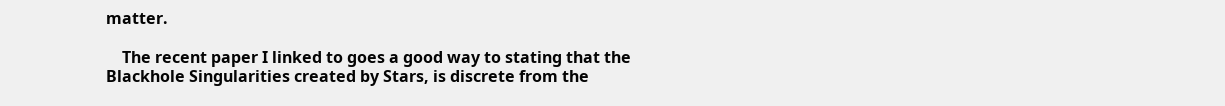matter.

    The recent paper I linked to goes a good way to stating that the Blackhole Singularities created by Stars, is discrete from the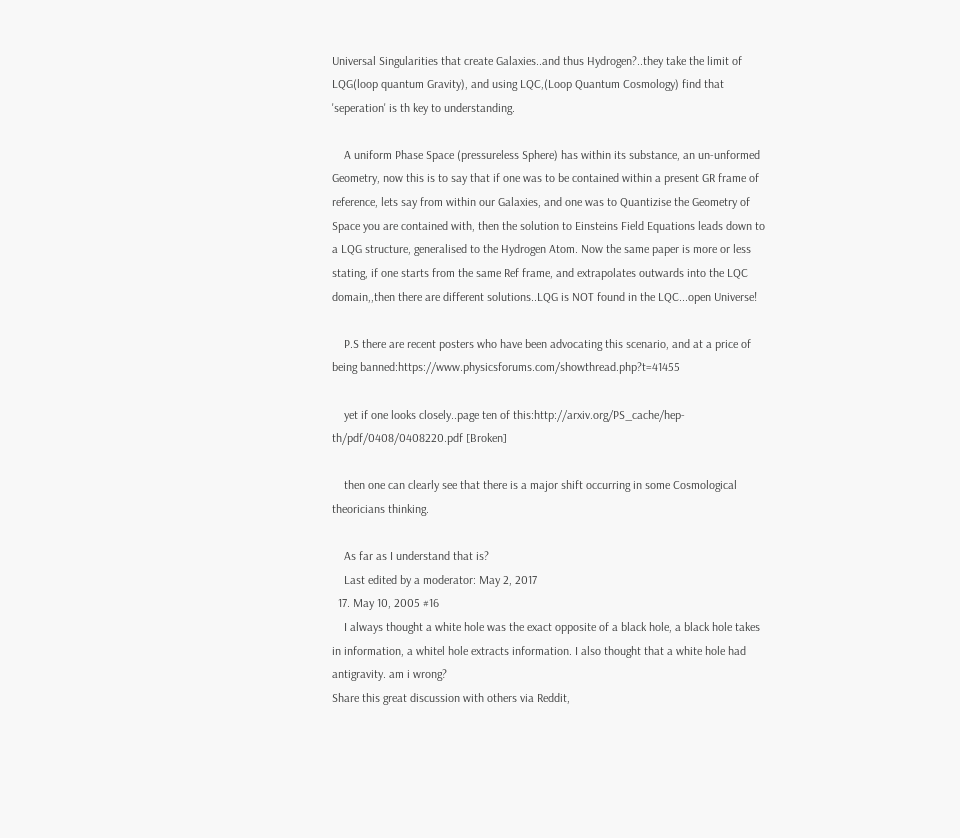Universal Singularities that create Galaxies..and thus Hydrogen?..they take the limit of LQG(loop quantum Gravity), and using LQC,(Loop Quantum Cosmology) find that 'seperation' is th key to understanding.

    A uniform Phase Space (pressureless Sphere) has within its substance, an un-unformed Geometry, now this is to say that if one was to be contained within a present GR frame of reference, lets say from within our Galaxies, and one was to Quantizise the Geometry of Space you are contained with, then the solution to Einsteins Field Equations leads down to a LQG structure, generalised to the Hydrogen Atom. Now the same paper is more or less stating, if one starts from the same Ref frame, and extrapolates outwards into the LQC domain,,then there are different solutions..LQG is NOT found in the LQC...open Universe!

    P.S there are recent posters who have been advocating this scenario, and at a price of being banned:https://www.physicsforums.com/showthread.php?t=41455

    yet if one looks closely..page ten of this:http://arxiv.org/PS_cache/hep-th/pdf/0408/0408220.pdf [Broken]

    then one can clearly see that there is a major shift occurring in some Cosmological theoricians thinking.

    As far as I understand that is?
    Last edited by a moderator: May 2, 2017
  17. May 10, 2005 #16
    I always thought a white hole was the exact opposite of a black hole, a black hole takes in information, a whitel hole extracts information. I also thought that a white hole had antigravity. am i wrong?
Share this great discussion with others via Reddit,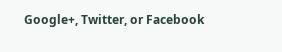Google+, Twitter, or Facebook